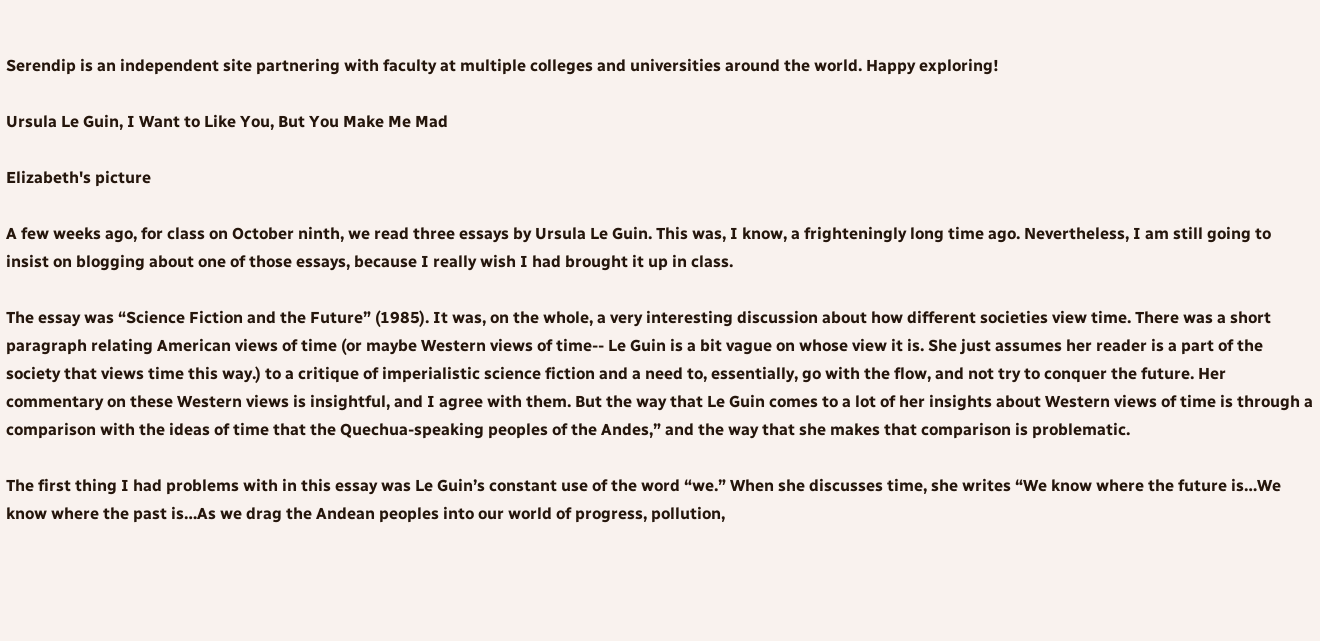Serendip is an independent site partnering with faculty at multiple colleges and universities around the world. Happy exploring!

Ursula Le Guin, I Want to Like You, But You Make Me Mad

Elizabeth's picture

A few weeks ago, for class on October ninth, we read three essays by Ursula Le Guin. This was, I know, a frighteningly long time ago. Nevertheless, I am still going to insist on blogging about one of those essays, because I really wish I had brought it up in class.

The essay was “Science Fiction and the Future” (1985). It was, on the whole, a very interesting discussion about how different societies view time. There was a short paragraph relating American views of time (or maybe Western views of time-- Le Guin is a bit vague on whose view it is. She just assumes her reader is a part of the society that views time this way.) to a critique of imperialistic science fiction and a need to, essentially, go with the flow, and not try to conquer the future. Her commentary on these Western views is insightful, and I agree with them. But the way that Le Guin comes to a lot of her insights about Western views of time is through a comparison with the ideas of time that the Quechua-speaking peoples of the Andes,” and the way that she makes that comparison is problematic.

The first thing I had problems with in this essay was Le Guin’s constant use of the word “we.” When she discusses time, she writes “We know where the future is…We know where the past is…As we drag the Andean peoples into our world of progress, pollution,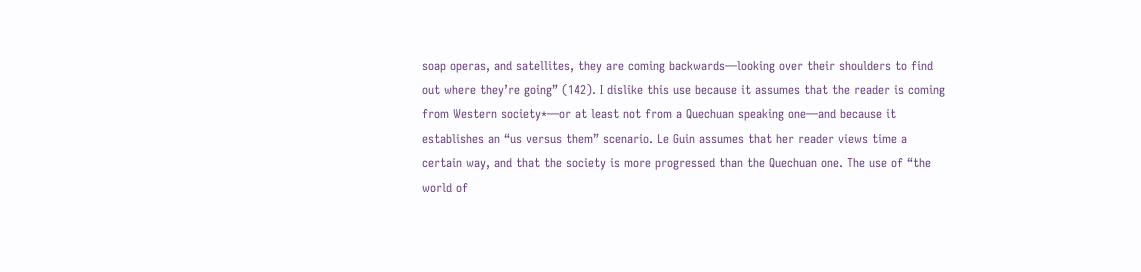soap operas, and satellites, they are coming backwards—looking over their shoulders to find out where they’re going” (142). I dislike this use because it assumes that the reader is coming from Western society*—or at least not from a Quechuan speaking one—and because it establishes an “us versus them” scenario. Le Guin assumes that her reader views time a certain way, and that the society is more progressed than the Quechuan one. The use of “the world of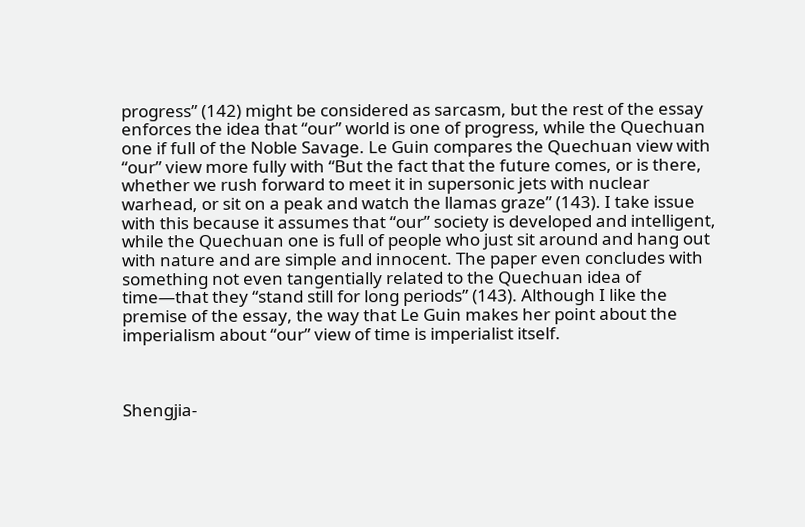progress” (142) might be considered as sarcasm, but the rest of the essay enforces the idea that “our” world is one of progress, while the Quechuan one if full of the Noble Savage. Le Guin compares the Quechuan view with “our” view more fully with “But the fact that the future comes, or is there, whether we rush forward to meet it in supersonic jets with nuclear warhead, or sit on a peak and watch the llamas graze” (143). I take issue with this because it assumes that “our” society is developed and intelligent, while the Quechuan one is full of people who just sit around and hang out with nature and are simple and innocent. The paper even concludes with something not even tangentially related to the Quechuan idea of time—that they “stand still for long periods” (143). Although I like the premise of the essay, the way that Le Guin makes her point about the imperialism about “our” view of time is imperialist itself.



Shengjia-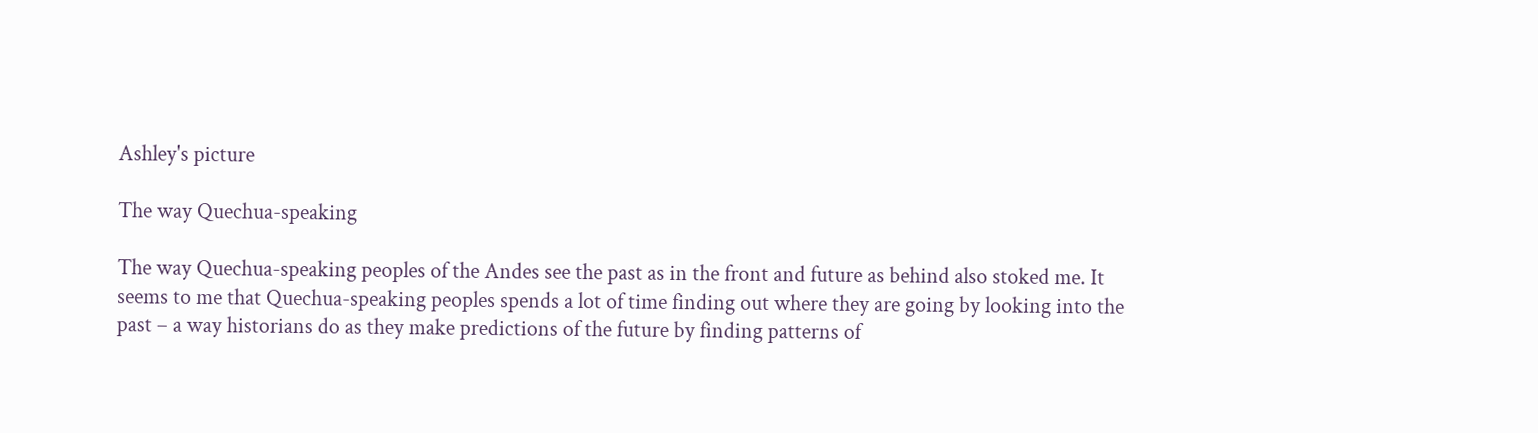Ashley's picture

The way Quechua-speaking

The way Quechua-speaking peoples of the Andes see the past as in the front and future as behind also stoked me. It seems to me that Quechua-speaking peoples spends a lot of time finding out where they are going by looking into the past – a way historians do as they make predictions of the future by finding patterns of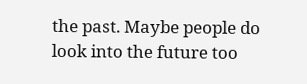the past. Maybe people do look into the future too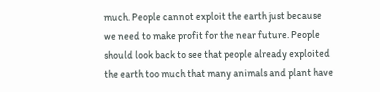much. People cannot exploit the earth just because we need to make profit for the near future. People should look back to see that people already exploited the earth too much that many animals and plant have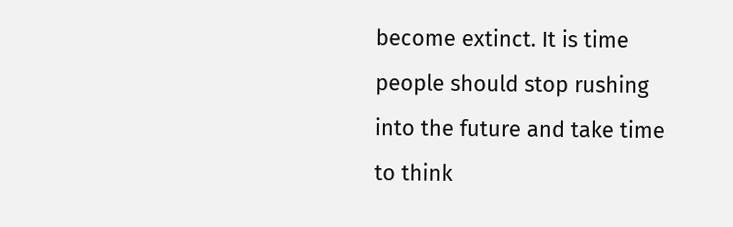become extinct. It is time people should stop rushing into the future and take time to think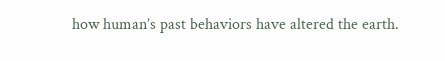how human’s past behaviors have altered the earth.